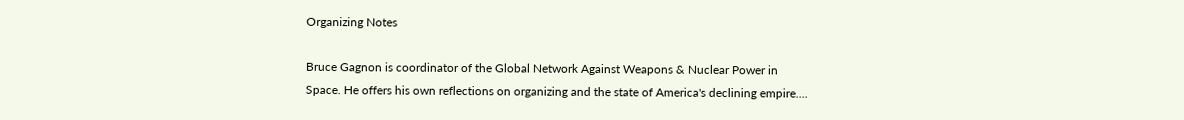Organizing Notes

Bruce Gagnon is coordinator of the Global Network Against Weapons & Nuclear Power in Space. He offers his own reflections on organizing and the state of America's declining empire....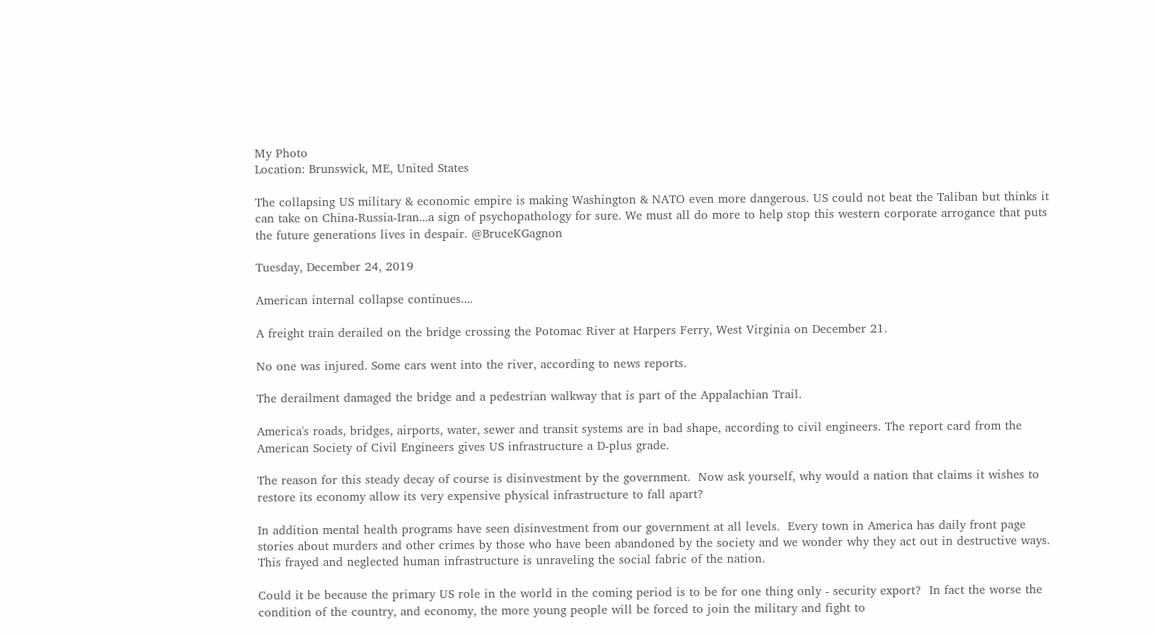My Photo
Location: Brunswick, ME, United States

The collapsing US military & economic empire is making Washington & NATO even more dangerous. US could not beat the Taliban but thinks it can take on China-Russia-Iran...a sign of psychopathology for sure. We must all do more to help stop this western corporate arrogance that puts the future generations lives in despair. @BruceKGagnon

Tuesday, December 24, 2019

American internal collapse continues....

A freight train derailed on the bridge crossing the Potomac River at Harpers Ferry, West Virginia on December 21.

No one was injured. Some cars went into the river, according to news reports.

The derailment damaged the bridge and a pedestrian walkway that is part of the Appalachian Trail.

America's roads, bridges, airports, water, sewer and transit systems are in bad shape, according to civil engineers. The report card from the American Society of Civil Engineers gives US infrastructure a D-plus grade.

The reason for this steady decay of course is disinvestment by the government.  Now ask yourself, why would a nation that claims it wishes to restore its economy allow its very expensive physical infrastructure to fall apart?

In addition mental health programs have seen disinvestment from our government at all levels.  Every town in America has daily front page stories about murders and other crimes by those who have been abandoned by the society and we wonder why they act out in destructive ways.  This frayed and neglected human infrastructure is unraveling the social fabric of the nation.

Could it be because the primary US role in the world in the coming period is to be for one thing only - security export?  In fact the worse the condition of the country, and economy, the more young people will be forced to join the military and fight to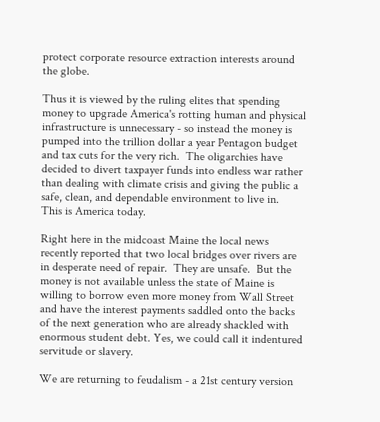protect corporate resource extraction interests around the globe.

Thus it is viewed by the ruling elites that spending money to upgrade America's rotting human and physical infrastructure is unnecessary - so instead the money is pumped into the trillion dollar a year Pentagon budget and tax cuts for the very rich.  The oligarchies have decided to divert taxpayer funds into endless war rather than dealing with climate crisis and giving the public a safe, clean, and dependable environment to live in.  This is America today.

Right here in the midcoast Maine the local news recently reported that two local bridges over rivers are in desperate need of repair.  They are unsafe.  But the money is not available unless the state of Maine is willing to borrow even more money from Wall Street and have the interest payments saddled onto the backs of the next generation who are already shackled with enormous student debt. Yes, we could call it indentured servitude or slavery.

We are returning to feudalism - a 21st century version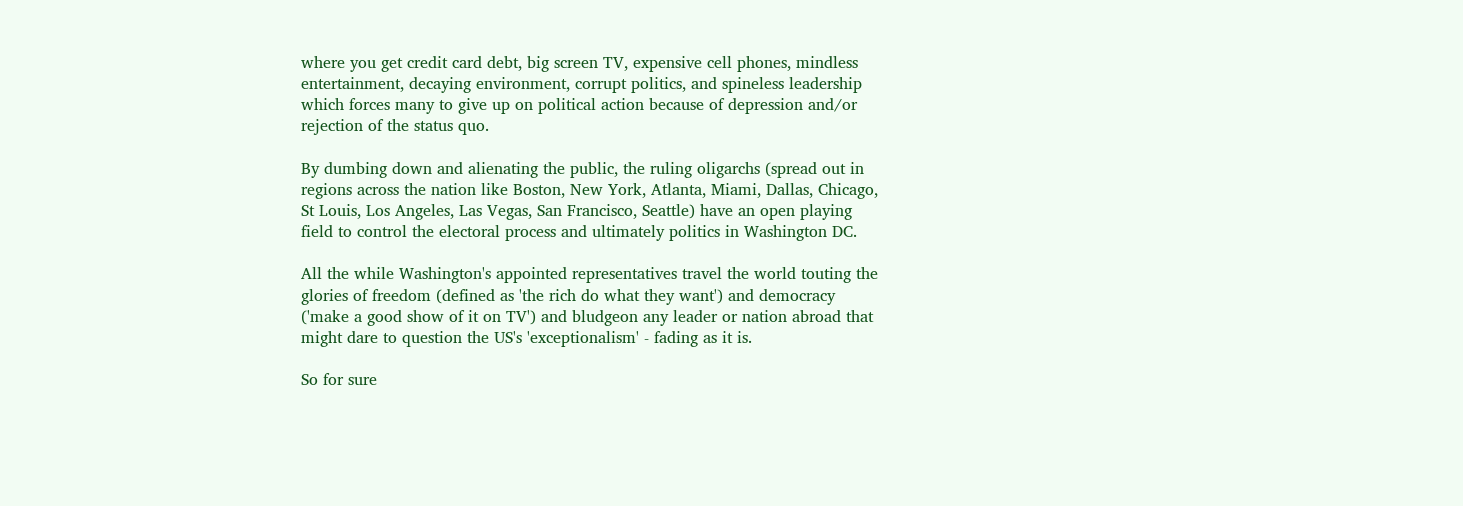where you get credit card debt, big screen TV, expensive cell phones, mindless entertainment, decaying environment, corrupt politics, and spineless leadership which forces many to give up on political action because of depression and/or rejection of the status quo.

By dumbing down and alienating the public, the ruling oligarchs (spread out in regions across the nation like Boston, New York, Atlanta, Miami, Dallas, Chicago, St Louis, Los Angeles, Las Vegas, San Francisco, Seattle) have an open playing field to control the electoral process and ultimately politics in Washington DC.

All the while Washington's appointed representatives travel the world touting the glories of freedom (defined as 'the rich do what they want') and democracy ('make a good show of it on TV') and bludgeon any leader or nation abroad that might dare to question the US's 'exceptionalism' - fading as it is.

So for sure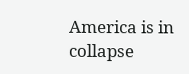America is in collapse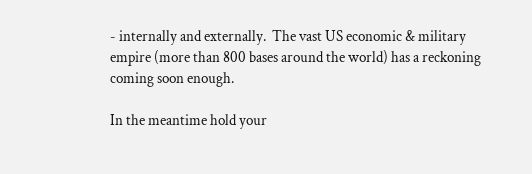- internally and externally.  The vast US economic & military empire (more than 800 bases around the world) has a reckoning coming soon enough.

In the meantime hold your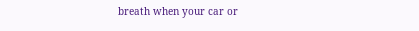breath when your car or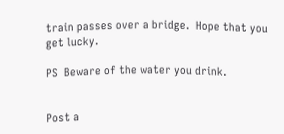train passes over a bridge.  Hope that you get lucky.

PS  Beware of the water you drink.


Post a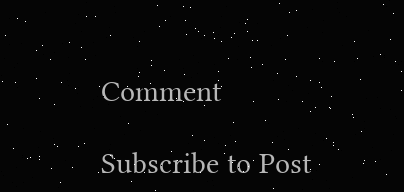Comment

Subscribe to Post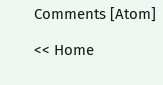Comments [Atom]

<< Home